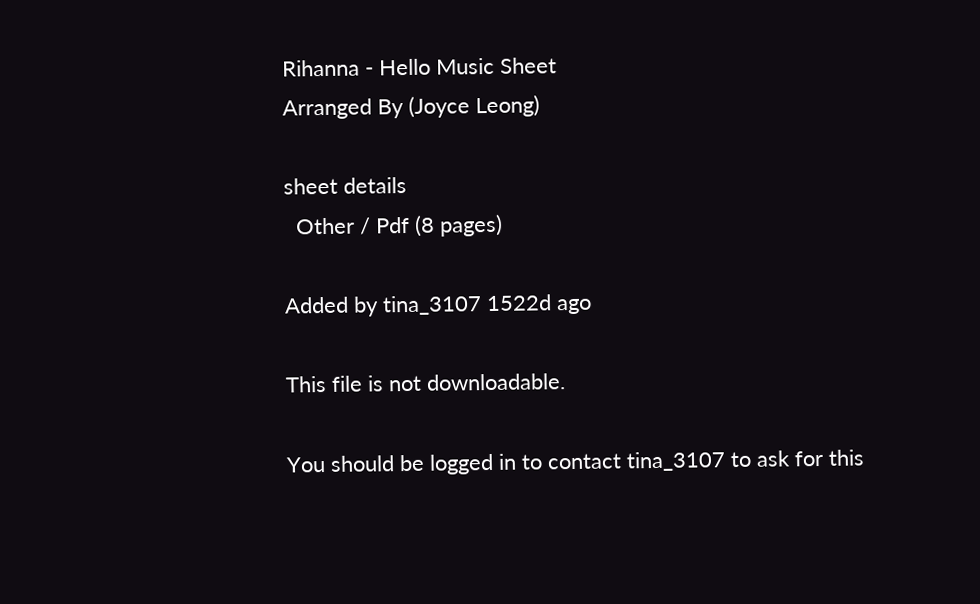Rihanna - Hello Music Sheet
Arranged By (Joyce Leong)

sheet details
  Other / Pdf (8 pages)

Added by tina_3107 1522d ago

This file is not downloadable.

You should be logged in to contact tina_3107 to ask for this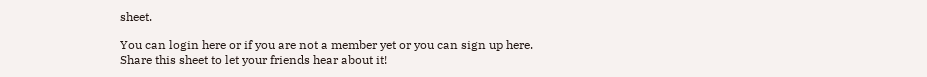sheet.

You can login here or if you are not a member yet or you can sign up here.
Share this sheet to let your friends hear about it!